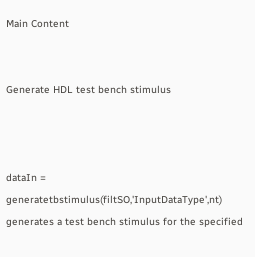Main Content


Generate HDL test bench stimulus



dataIn = generatetbstimulus(filtSO,'InputDataType',nt) generates a test bench stimulus for the specified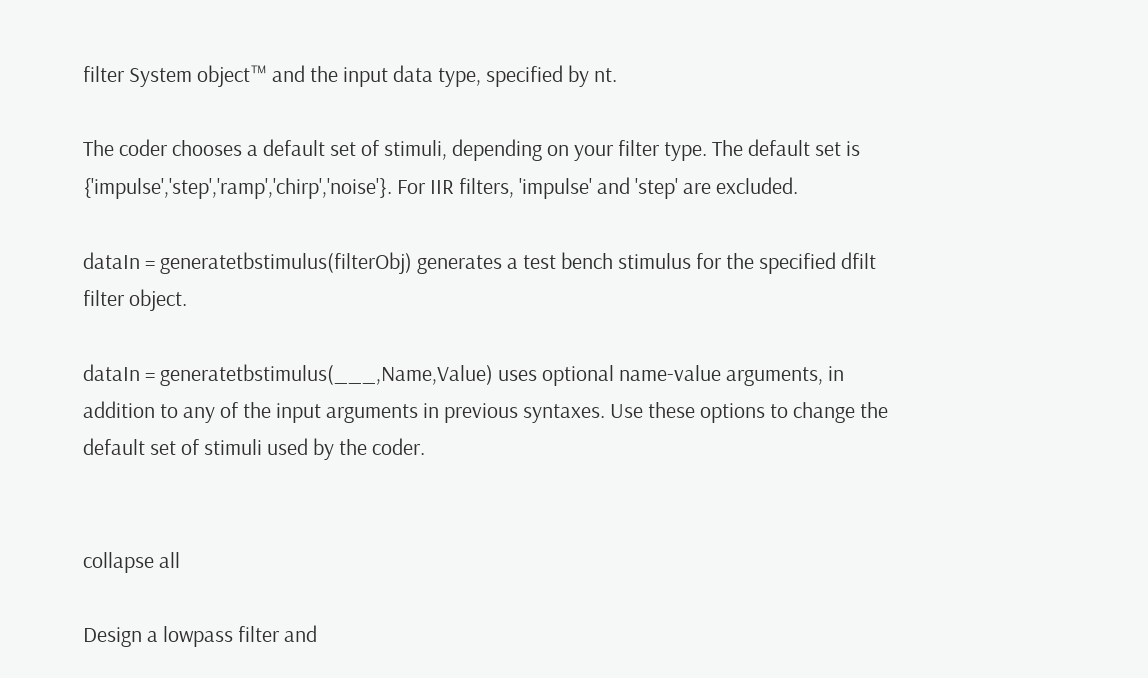filter System object™ and the input data type, specified by nt.

The coder chooses a default set of stimuli, depending on your filter type. The default set is {'impulse','step','ramp','chirp','noise'}. For IIR filters, 'impulse' and 'step' are excluded.

dataIn = generatetbstimulus(filterObj) generates a test bench stimulus for the specified dfilt filter object.

dataIn = generatetbstimulus(___,Name,Value) uses optional name-value arguments, in addition to any of the input arguments in previous syntaxes. Use these options to change the default set of stimuli used by the coder.


collapse all

Design a lowpass filter and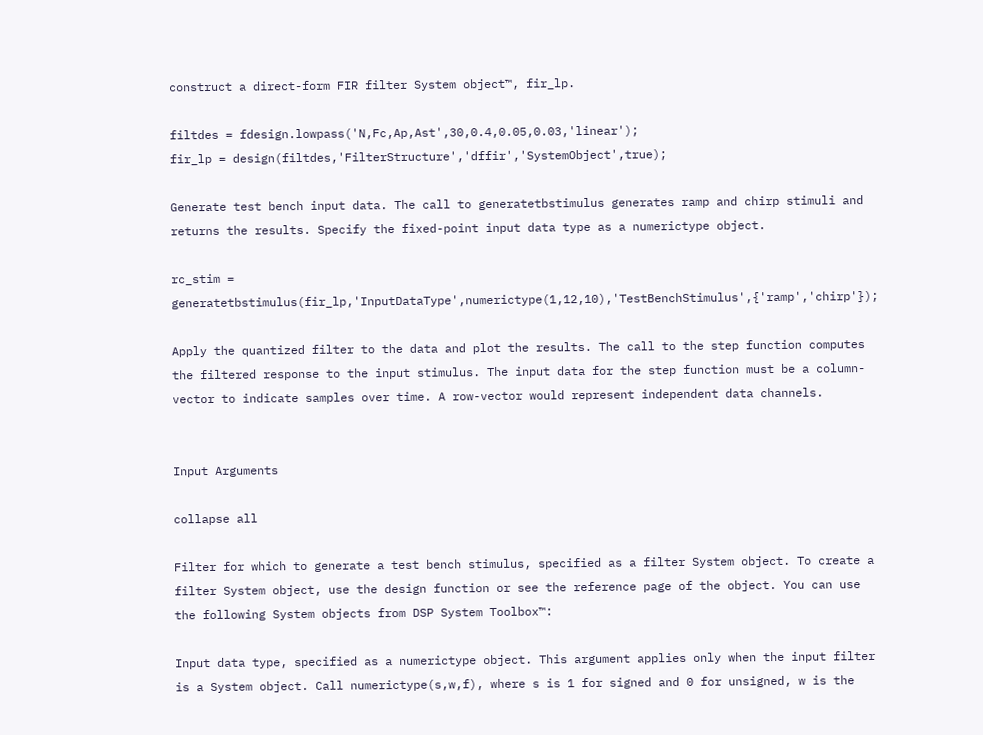construct a direct-form FIR filter System object™, fir_lp.

filtdes = fdesign.lowpass('N,Fc,Ap,Ast',30,0.4,0.05,0.03,'linear');
fir_lp = design(filtdes,'FilterStructure','dffir','SystemObject',true);

Generate test bench input data. The call to generatetbstimulus generates ramp and chirp stimuli and returns the results. Specify the fixed-point input data type as a numerictype object.

rc_stim = generatetbstimulus(fir_lp,'InputDataType',numerictype(1,12,10),'TestBenchStimulus',{'ramp','chirp'});

Apply the quantized filter to the data and plot the results. The call to the step function computes the filtered response to the input stimulus. The input data for the step function must be a column-vector to indicate samples over time. A row-vector would represent independent data channels.


Input Arguments

collapse all

Filter for which to generate a test bench stimulus, specified as a filter System object. To create a filter System object, use the design function or see the reference page of the object. You can use the following System objects from DSP System Toolbox™:

Input data type, specified as a numerictype object. This argument applies only when the input filter is a System object. Call numerictype(s,w,f), where s is 1 for signed and 0 for unsigned, w is the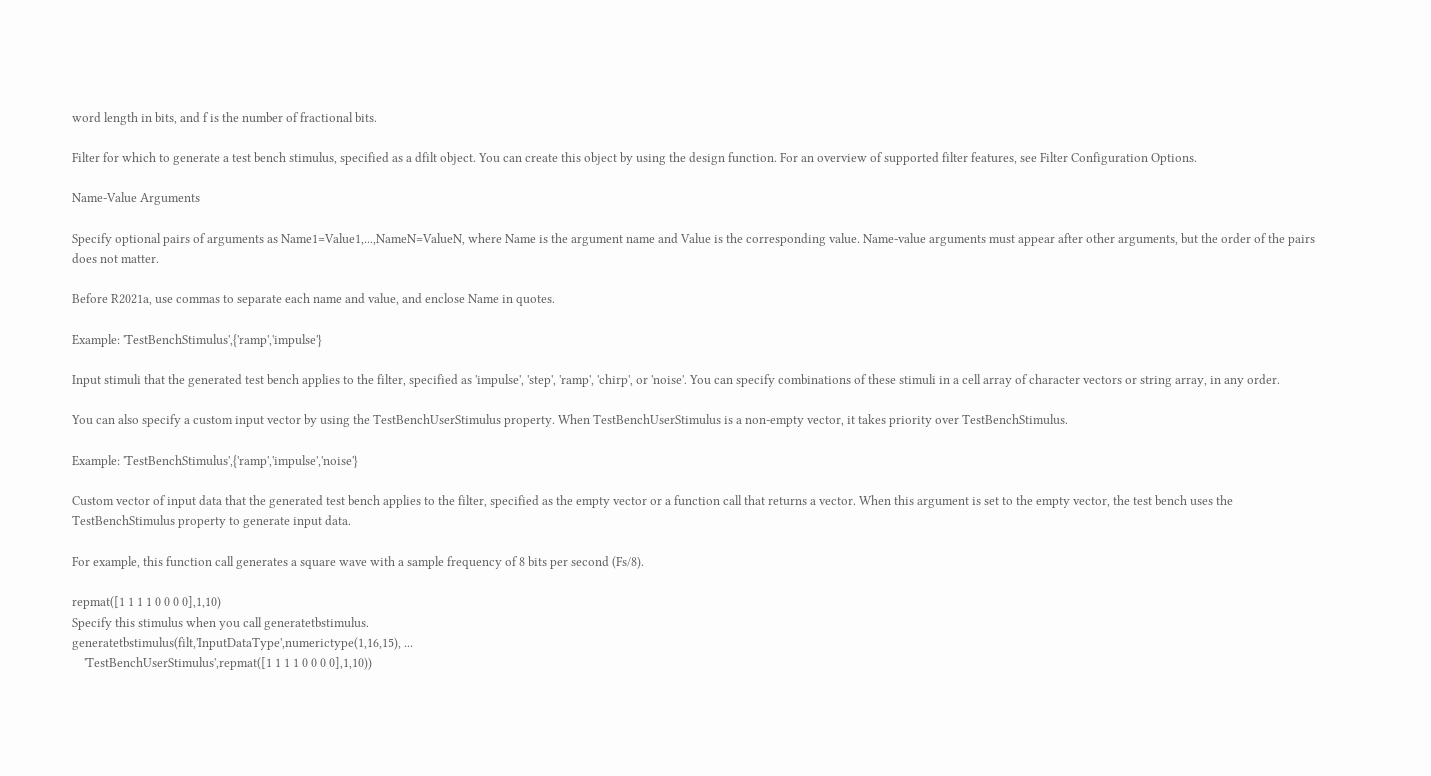word length in bits, and f is the number of fractional bits.

Filter for which to generate a test bench stimulus, specified as a dfilt object. You can create this object by using the design function. For an overview of supported filter features, see Filter Configuration Options.

Name-Value Arguments

Specify optional pairs of arguments as Name1=Value1,...,NameN=ValueN, where Name is the argument name and Value is the corresponding value. Name-value arguments must appear after other arguments, but the order of the pairs does not matter.

Before R2021a, use commas to separate each name and value, and enclose Name in quotes.

Example: 'TestBenchStimulus',{'ramp','impulse'}

Input stimuli that the generated test bench applies to the filter, specified as 'impulse', 'step', 'ramp', 'chirp', or 'noise'. You can specify combinations of these stimuli in a cell array of character vectors or string array, in any order.

You can also specify a custom input vector by using the TestBenchUserStimulus property. When TestBenchUserStimulus is a non-empty vector, it takes priority over TestBenchStimulus.

Example: 'TestBenchStimulus',{'ramp','impulse','noise'}

Custom vector of input data that the generated test bench applies to the filter, specified as the empty vector or a function call that returns a vector. When this argument is set to the empty vector, the test bench uses the TestBenchStimulus property to generate input data.

For example, this function call generates a square wave with a sample frequency of 8 bits per second (Fs/8).

repmat([1 1 1 1 0 0 0 0],1,10)
Specify this stimulus when you call generatetbstimulus.
generatetbstimulus(filt,'InputDataType',numerictype(1,16,15), ...
    'TestBenchUserStimulus',repmat([1 1 1 1 0 0 0 0],1,10))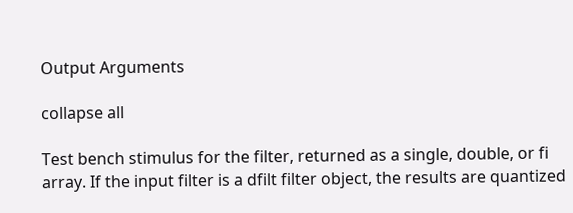Output Arguments

collapse all

Test bench stimulus for the filter, returned as a single, double, or fi array. If the input filter is a dfilt filter object, the results are quantized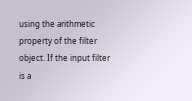using the arithmetic property of the filter object. If the input filter is a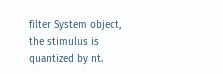filter System object, the stimulus is quantized by nt.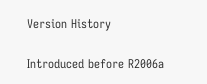Version History

Introduced before R2006a